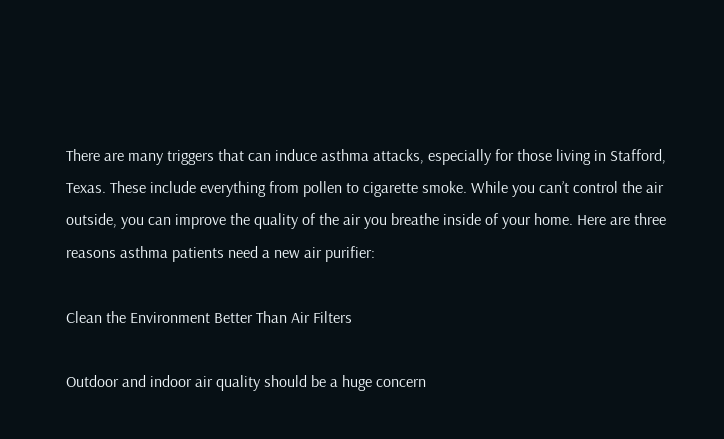There are many triggers that can induce asthma attacks, especially for those living in Stafford, Texas. These include everything from pollen to cigarette smoke. While you can’t control the air outside, you can improve the quality of the air you breathe inside of your home. Here are three reasons asthma patients need a new air purifier:

Clean the Environment Better Than Air Filters

Outdoor and indoor air quality should be a huge concern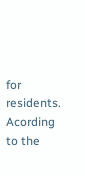for residents. Acording to the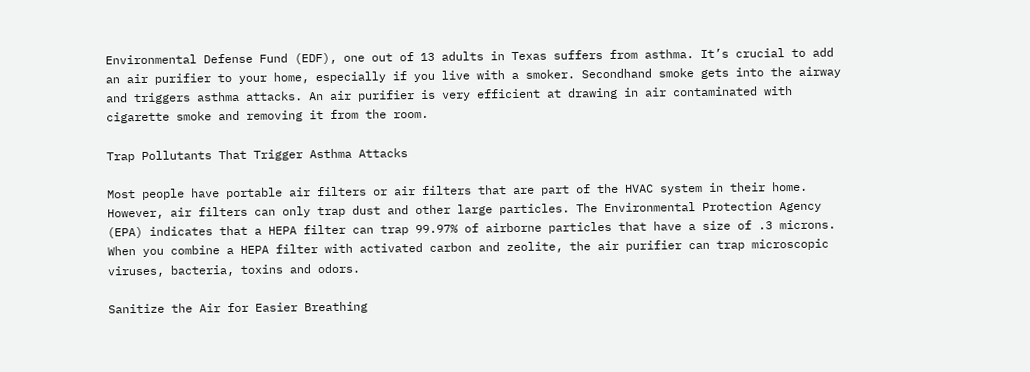Environmental Defense Fund (EDF), one out of 13 adults in Texas suffers from asthma. It’s crucial to add an air purifier to your home, especially if you live with a smoker. Secondhand smoke gets into the airway and triggers asthma attacks. An air purifier is very efficient at drawing in air contaminated with cigarette smoke and removing it from the room.

Trap Pollutants That Trigger Asthma Attacks

Most people have portable air filters or air filters that are part of the HVAC system in their home. However, air filters can only trap dust and other large particles. The Environmental Protection Agency (EPA) indicates that a HEPA filter can trap 99.97% of airborne particles that have a size of .3 microns. When you combine a HEPA filter with activated carbon and zeolite, the air purifier can trap microscopic viruses, bacteria, toxins and odors.

Sanitize the Air for Easier Breathing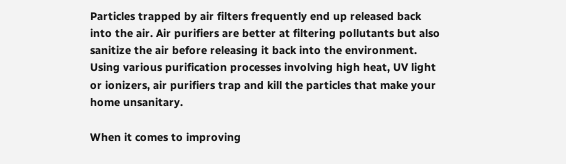Particles trapped by air filters frequently end up released back into the air. Air purifiers are better at filtering pollutants but also sanitize the air before releasing it back into the environment. Using various purification processes involving high heat, UV light or ionizers, air purifiers trap and kill the particles that make your home unsanitary.

When it comes to improving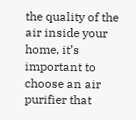the quality of the air inside your home, it’s important to choose an air purifier that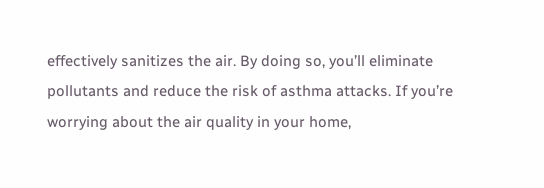effectively sanitizes the air. By doing so, you’ll eliminate pollutants and reduce the risk of asthma attacks. If you’re worrying about the air quality in your home,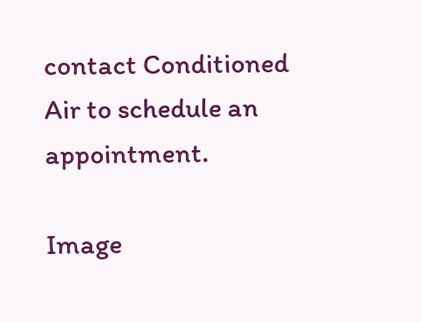contact Conditioned Air to schedule an appointment.

Image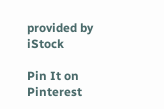provided by iStock

Pin It on Pinterest